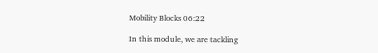Mobility Blocks 06:22

In this module, we are tackling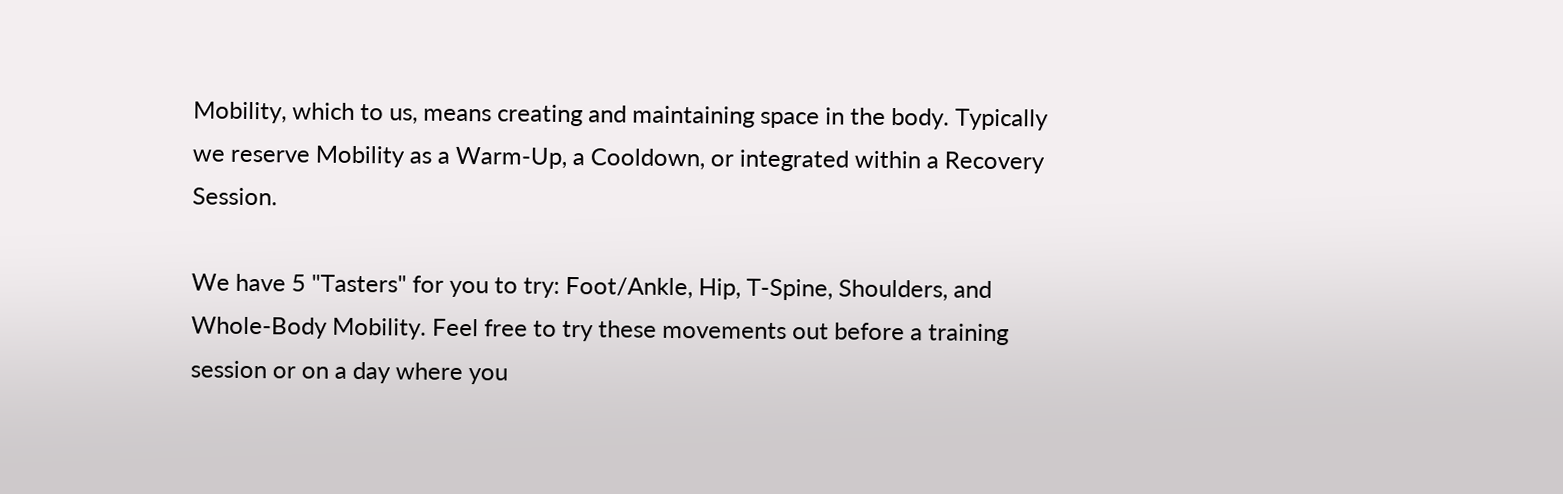Mobility, which to us, means creating and maintaining space in the body. Typically we reserve Mobility as a Warm-Up, a Cooldown, or integrated within a Recovery Session.

We have 5 "Tasters" for you to try: Foot/Ankle, Hip, T-Spine, Shoulders, and Whole-Body Mobility. Feel free to try these movements out before a training session or on a day where you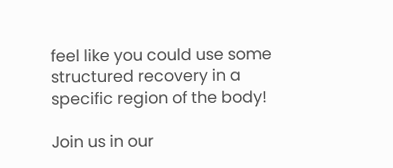feel like you could use some structured recovery in a specific region of the body!

Join us in our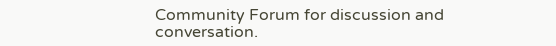Community Forum for discussion and conversation.